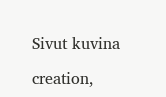Sivut kuvina

creation,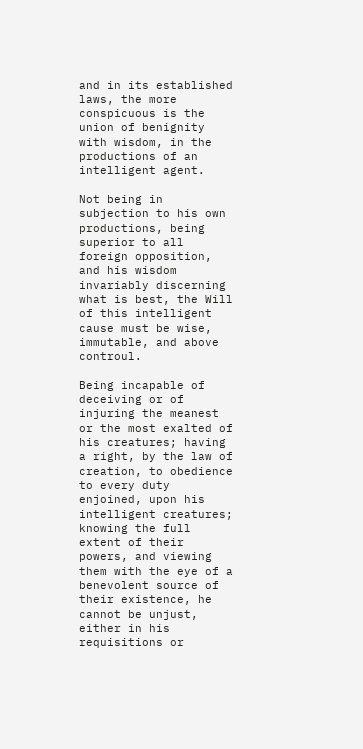and in its established laws, the more conspicuous is the union of benignity with wisdom, in the productions of an intelligent agent.

Not being in subjection to his own productions, being superior to all foreign opposition, and his wisdom invariably discerning what is best, the Will of this intelligent cause must be wise, immutable, and above controul.

Being incapable of deceiving or of injuring the meanest or the most exalted of his creatures; having a right, by the law of creation, to obedience to every duty enjoined, upon his intelligent creatures; knowing the full extent of their powers, and viewing them with the eye of a benevolent source of their existence, he cannot be unjust, either in his requisitions or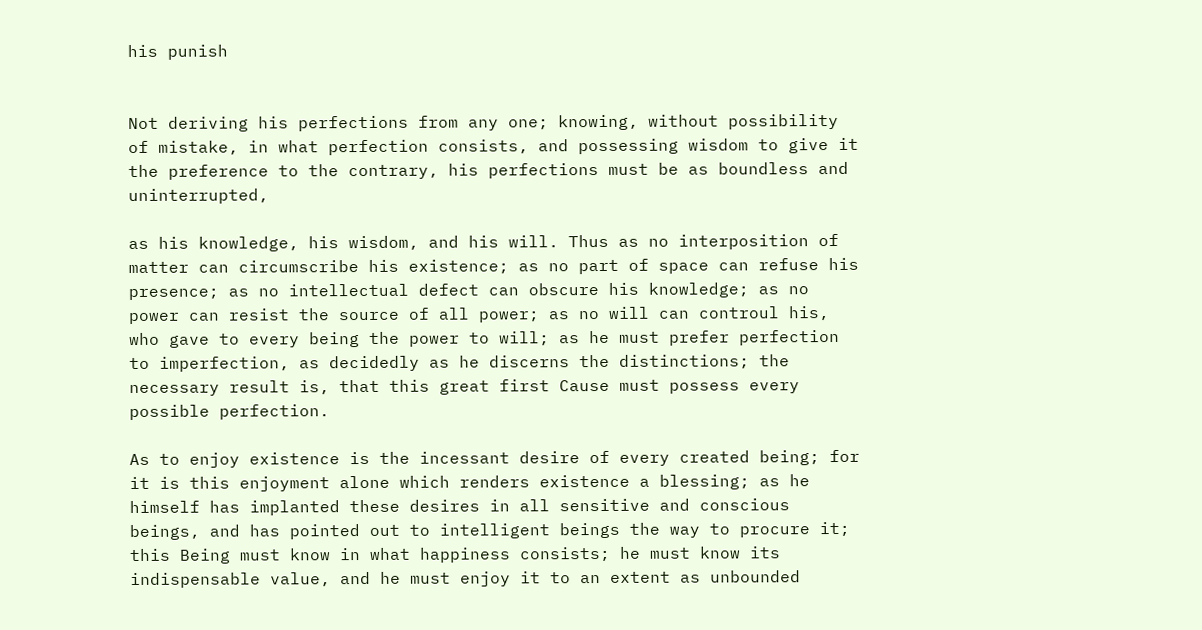his punish


Not deriving his perfections from any one; knowing, without possibility of mistake, in what perfection consists, and possessing wisdom to give it the preference to the contrary, his perfections must be as boundless and uninterrupted,

as his knowledge, his wisdom, and his will. Thus as no interposition of matter can circumscribe his existence; as no part of space can refuse his presence; as no intellectual defect can obscure his knowledge; as no power can resist the source of all power; as no will can controul his, who gave to every being the power to will; as he must prefer perfection to imperfection, as decidedly as he discerns the distinctions; the necessary result is, that this great first Cause must possess every possible perfection.

As to enjoy existence is the incessant desire of every created being; for it is this enjoyment alone which renders existence a blessing; as he himself has implanted these desires in all sensitive and conscious beings, and has pointed out to intelligent beings the way to procure it; this Being must know in what happiness consists; he must know its indispensable value, and he must enjoy it to an extent as unbounded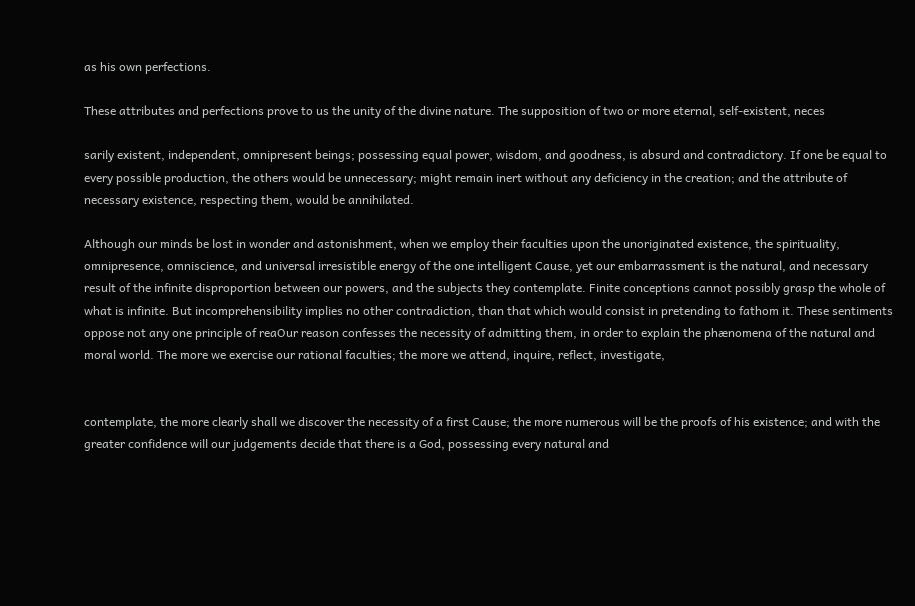as his own perfections.

These attributes and perfections prove to us the unity of the divine nature. The supposition of two or more eternal, self-existent, neces

sarily existent, independent, omnipresent beings; possessing equal power, wisdom, and goodness, is absurd and contradictory. If one be equal to every possible production, the others would be unnecessary; might remain inert without any deficiency in the creation; and the attribute of necessary existence, respecting them, would be annihilated.

Although our minds be lost in wonder and astonishment, when we employ their faculties upon the unoriginated existence, the spirituality, omnipresence, omniscience, and universal irresistible energy of the one intelligent Cause, yet our embarrassment is the natural, and necessary result of the infinite disproportion between our powers, and the subjects they contemplate. Finite conceptions cannot possibly grasp the whole of what is infinite. But incomprehensibility implies no other contradiction, than that which would consist in pretending to fathom it. These sentiments oppose not any one principle of reaOur reason confesses the necessity of admitting them, in order to explain the phænomena of the natural and moral world. The more we exercise our rational faculties; the more we attend, inquire, reflect, investigate,


contemplate, the more clearly shall we discover the necessity of a first Cause; the more numerous will be the proofs of his existence; and with the greater confidence will our judgements decide that there is a God, possessing every natural and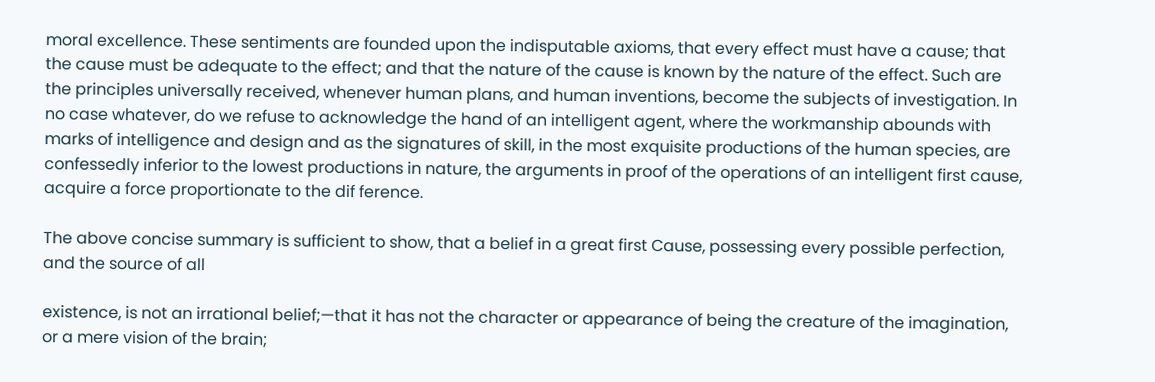moral excellence. These sentiments are founded upon the indisputable axioms, that every effect must have a cause; that the cause must be adequate to the effect; and that the nature of the cause is known by the nature of the effect. Such are the principles universally received, whenever human plans, and human inventions, become the subjects of investigation. In no case whatever, do we refuse to acknowledge the hand of an intelligent agent, where the workmanship abounds with marks of intelligence and design and as the signatures of skill, in the most exquisite productions of the human species, are confessedly inferior to the lowest productions in nature, the arguments in proof of the operations of an intelligent first cause, acquire a force proportionate to the dif ference.

The above concise summary is sufficient to show, that a belief in a great first Cause, possessing every possible perfection, and the source of all

existence, is not an irrational belief;—that it has not the character or appearance of being the creature of the imagination, or a mere vision of the brain;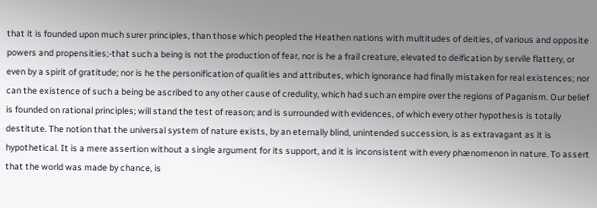that it is founded upon much surer principles, than those which peopled the Heathen nations with multitudes of deities, of various and opposite powers and propensities;-that such a being is not the production of fear, nor is he a frail creature, elevated to deification by servile flattery, or even by a spirit of gratitude; nor is he the personification of qualities and attributes, which ignorance had finally mistaken for real existences; nor can the existence of such a being be ascribed to any other cause of credulity, which had such an empire over the regions of Paganism. Our belief is founded on rational principles; will stand the test of reason; and is surrounded with evidences, of which every other hypothesis is totally destitute. The notion that the universal system of nature exists, by an eternally blind, unintended succession, is as extravagant as it is hypothetical. It is a mere assertion without a single argument for its support, and it is inconsistent with every phænomenon in nature. To assert that the world was made by chance, is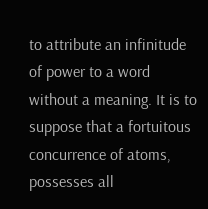to attribute an infinitude of power to a word without a meaning. It is to suppose that a fortuitous concurrence of atoms, possesses all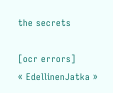the secrets

[ocr errors]
« EdellinenJatka »